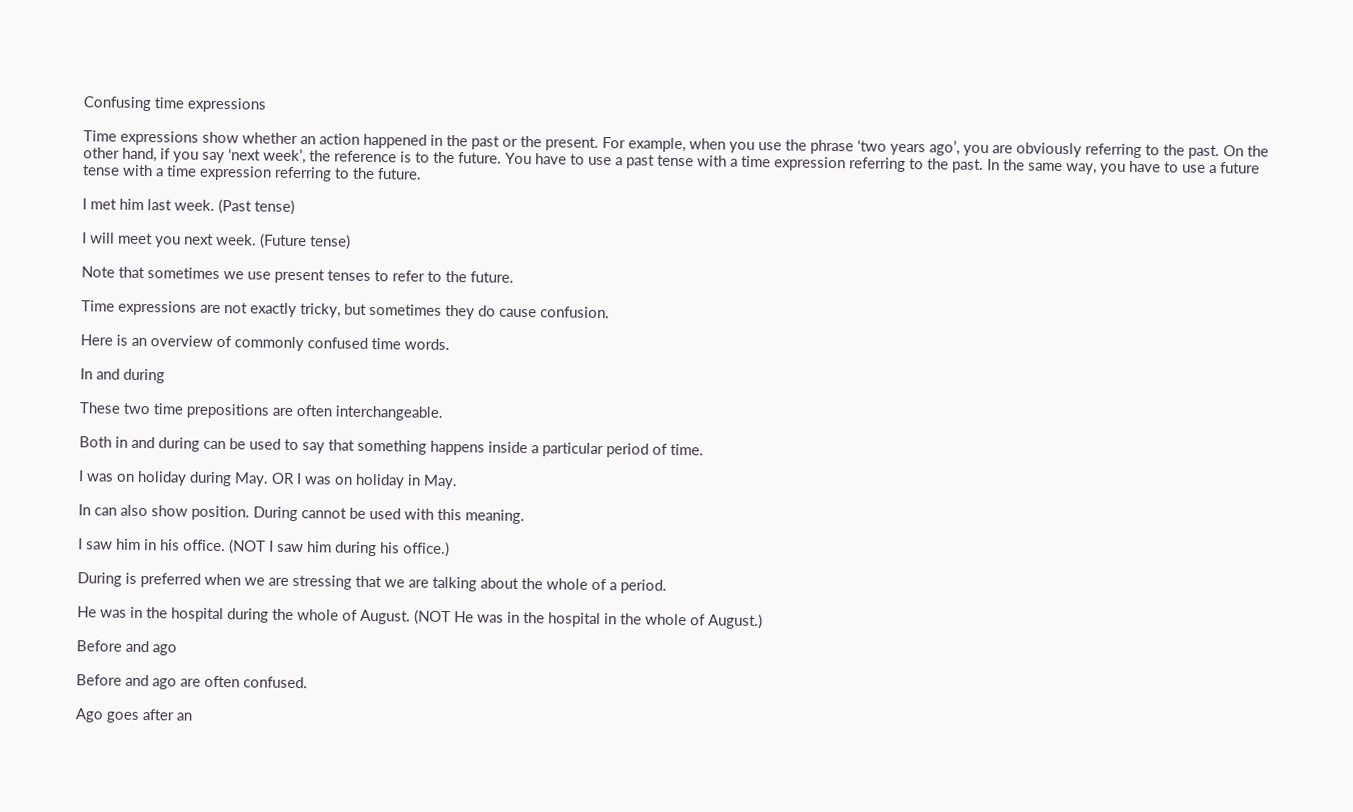Confusing time expressions

Time expressions show whether an action happened in the past or the present. For example, when you use the phrase ‘two years ago’, you are obviously referring to the past. On the other hand, if you say ‘next week’, the reference is to the future. You have to use a past tense with a time expression referring to the past. In the same way, you have to use a future tense with a time expression referring to the future.

I met him last week. (Past tense)

I will meet you next week. (Future tense)

Note that sometimes we use present tenses to refer to the future.

Time expressions are not exactly tricky, but sometimes they do cause confusion.

Here is an overview of commonly confused time words.

In and during

These two time prepositions are often interchangeable.

Both in and during can be used to say that something happens inside a particular period of time.

I was on holiday during May. OR I was on holiday in May.

In can also show position. During cannot be used with this meaning.

I saw him in his office. (NOT I saw him during his office.)

During is preferred when we are stressing that we are talking about the whole of a period.

He was in the hospital during the whole of August. (NOT He was in the hospital in the whole of August.)

Before and ago

Before and ago are often confused.

Ago goes after an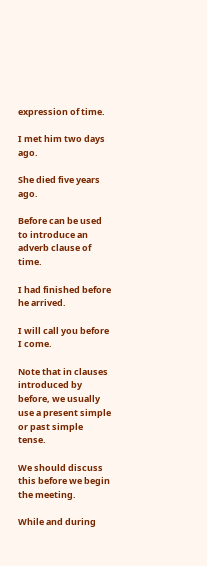expression of time.

I met him two days ago.

She died five years ago.

Before can be used to introduce an adverb clause of time.

I had finished before he arrived.

I will call you before I come.

Note that in clauses introduced by before, we usually use a present simple or past simple tense.

We should discuss this before we begin the meeting.

While and during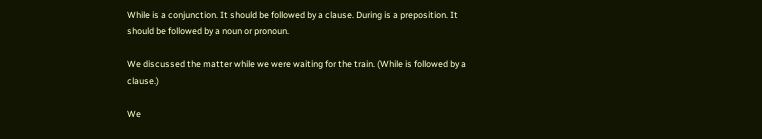While is a conjunction. It should be followed by a clause. During is a preposition. It should be followed by a noun or pronoun.

We discussed the matter while we were waiting for the train. (While is followed by a clause.)

We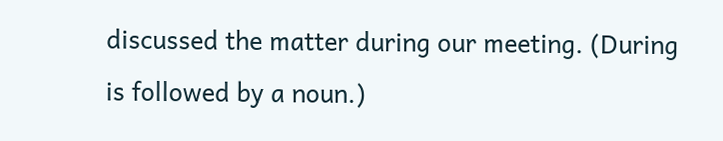discussed the matter during our meeting. (During is followed by a noun.)